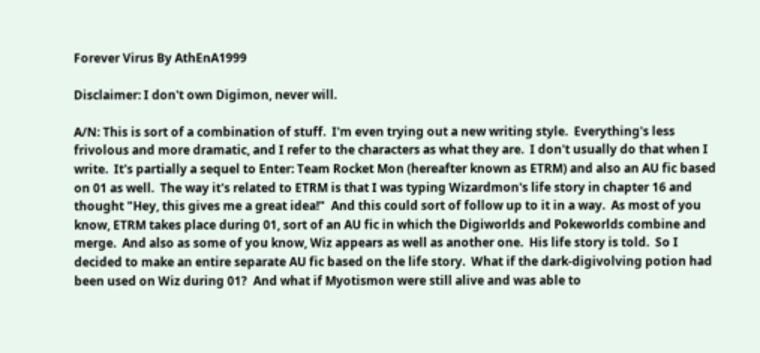Forever Virus By AthEnA1999

Disclaimer: I don't own Digimon, never will.

A/N: This is sort of a combination of stuff.  I'm even trying out a new writing style.  Everything's less frivolous and more dramatic, and I refer to the characters as what they are.  I don't usually do that when I write.  It's partially a sequel to Enter: Team Rocket Mon (hereafter known as ETRM) and also an AU fic based on 01 as well.  The way it's related to ETRM is that I was typing Wizardmon's life story in chapter 16 and thought "Hey, this gives me a great idea!"  And this could sort of follow up to it in a way.  As most of you know, ETRM takes place during 01, sort of an AU fic in which the Digiworlds and Pokeworlds combine and merge.  And also as some of you know, Wiz appears as well as another one.  His life story is told.  So I decided to make an entire separate AU fic based on the life story.  What if the dark-digivolving potion had been used on Wiz during 01?  And what if Myotismon were still alive and was able to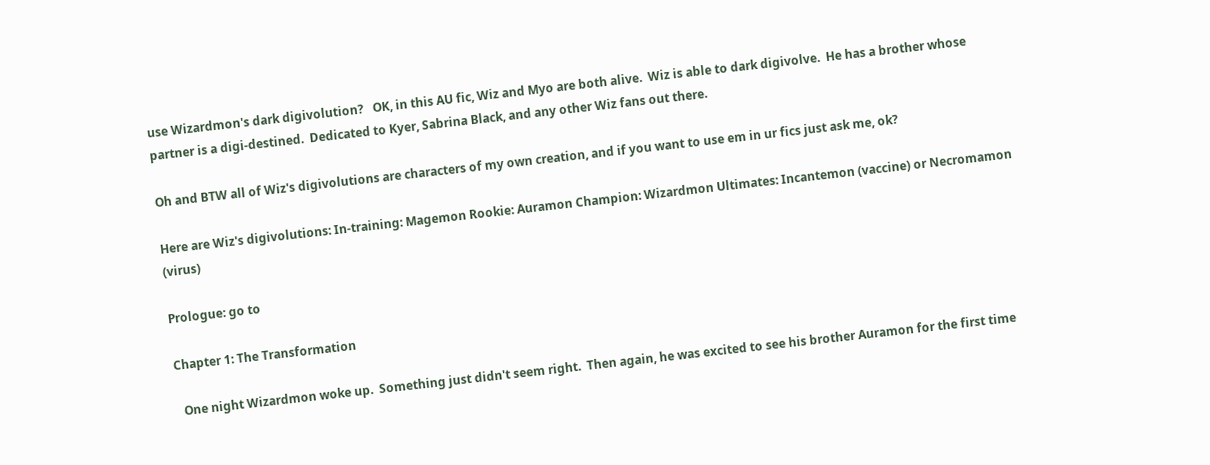use Wizardmon's dark digivolution?   OK, in this AU fic, Wiz and Myo are both alive.  Wiz is able to dark digivolve.  He has a brother whose partner is a digi-destined.  Dedicated to Kyer, Sabrina Black, and any other Wiz fans out there.

Oh and BTW all of Wiz's digivolutions are characters of my own creation, and if you want to use em in ur fics just ask me, ok?

Here are Wiz's digivolutions: In-training: Magemon Rookie: Auramon Champion: Wizardmon Ultimates: Incantemon (vaccine) or Necromamon (virus)

Prologue: go to

Chapter 1: The Transformation

  One night Wizardmon woke up.  Something just didn't seem right.  Then again, he was excited to see his brother Auramon for the first time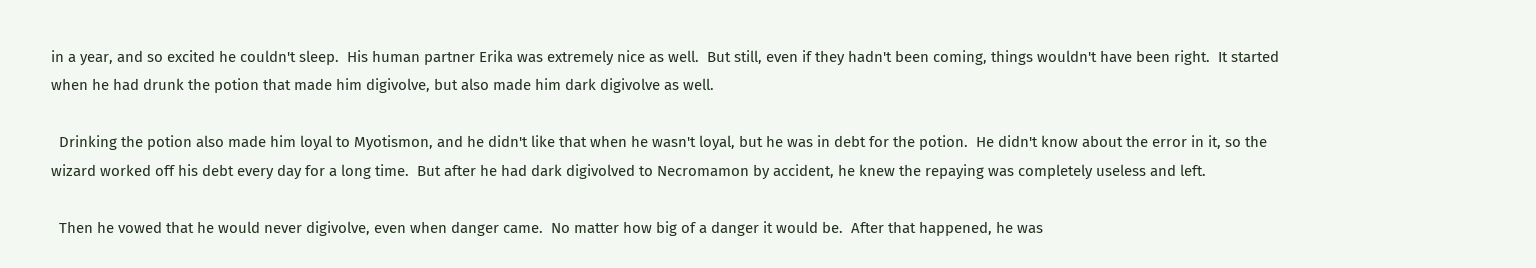in a year, and so excited he couldn't sleep.  His human partner Erika was extremely nice as well.  But still, even if they hadn't been coming, things wouldn't have been right.  It started when he had drunk the potion that made him digivolve, but also made him dark digivolve as well.

  Drinking the potion also made him loyal to Myotismon, and he didn't like that when he wasn't loyal, but he was in debt for the potion.  He didn't know about the error in it, so the wizard worked off his debt every day for a long time.  But after he had dark digivolved to Necromamon by accident, he knew the repaying was completely useless and left.

  Then he vowed that he would never digivolve, even when danger came.  No matter how big of a danger it would be.  After that happened, he was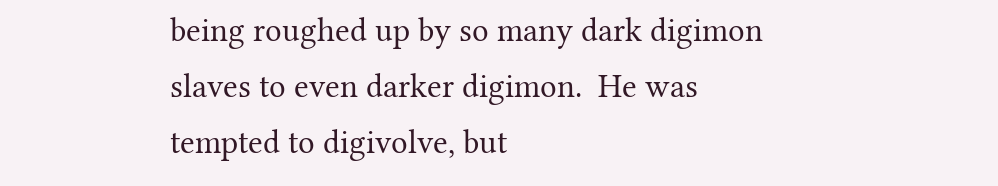being roughed up by so many dark digimon slaves to even darker digimon.  He was tempted to digivolve, but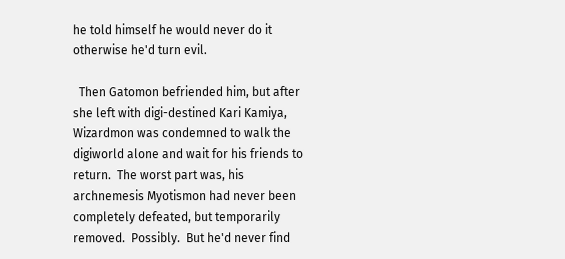he told himself he would never do it otherwise he'd turn evil.

  Then Gatomon befriended him, but after she left with digi-destined Kari Kamiya, Wizardmon was condemned to walk the digiworld alone and wait for his friends to return.  The worst part was, his archnemesis Myotismon had never been completely defeated, but temporarily removed.  Possibly.  But he'd never find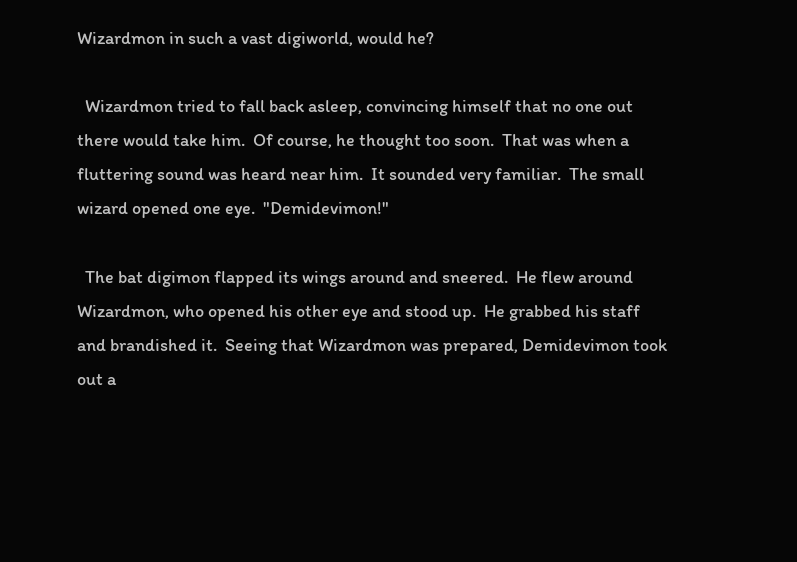Wizardmon in such a vast digiworld, would he?

  Wizardmon tried to fall back asleep, convincing himself that no one out there would take him.  Of course, he thought too soon.  That was when a fluttering sound was heard near him.  It sounded very familiar.  The small wizard opened one eye.  "Demidevimon!"

  The bat digimon flapped its wings around and sneered.  He flew around Wizardmon, who opened his other eye and stood up.  He grabbed his staff and brandished it.  Seeing that Wizardmon was prepared, Demidevimon took out a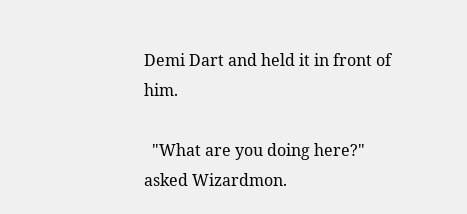Demi Dart and held it in front of him.

  "What are you doing here?" asked Wizardmon.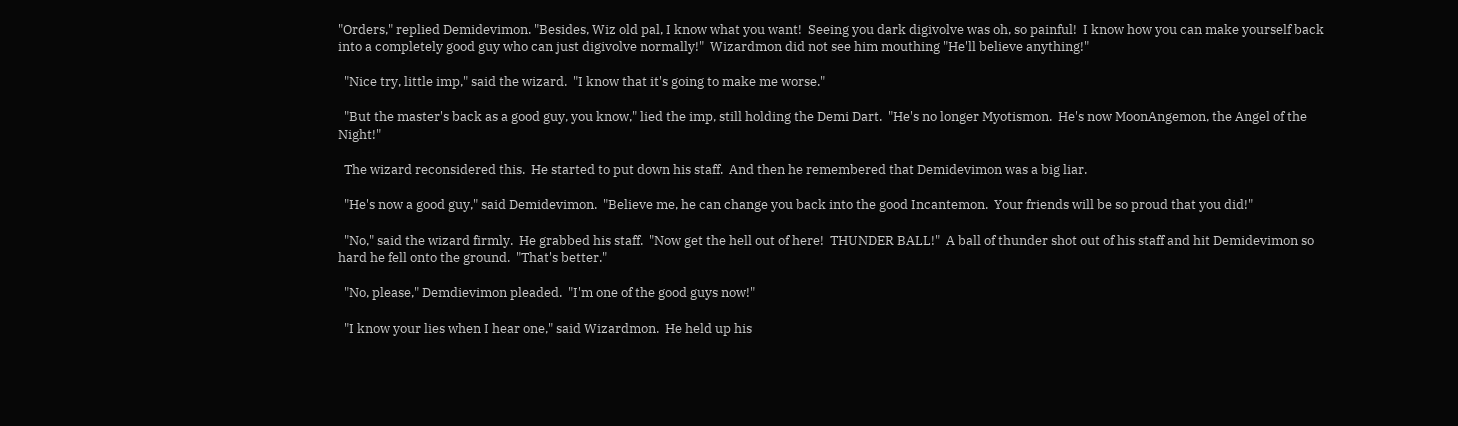"Orders," replied Demidevimon. "Besides, Wiz old pal, I know what you want!  Seeing you dark digivolve was oh, so painful!  I know how you can make yourself back into a completely good guy who can just digivolve normally!"  Wizardmon did not see him mouthing "He'll believe anything!"

  "Nice try, little imp," said the wizard.  "I know that it's going to make me worse."

  "But the master's back as a good guy, you know," lied the imp, still holding the Demi Dart.  "He's no longer Myotismon.  He's now MoonAngemon, the Angel of the Night!"

  The wizard reconsidered this.  He started to put down his staff.  And then he remembered that Demidevimon was a big liar.

  "He's now a good guy," said Demidevimon.  "Believe me, he can change you back into the good Incantemon.  Your friends will be so proud that you did!"

  "No," said the wizard firmly.  He grabbed his staff.  "Now get the hell out of here!  THUNDER BALL!"  A ball of thunder shot out of his staff and hit Demidevimon so hard he fell onto the ground.  "That's better."

  "No, please," Demdievimon pleaded.  "I'm one of the good guys now!"

  "I know your lies when I hear one," said Wizardmon.  He held up his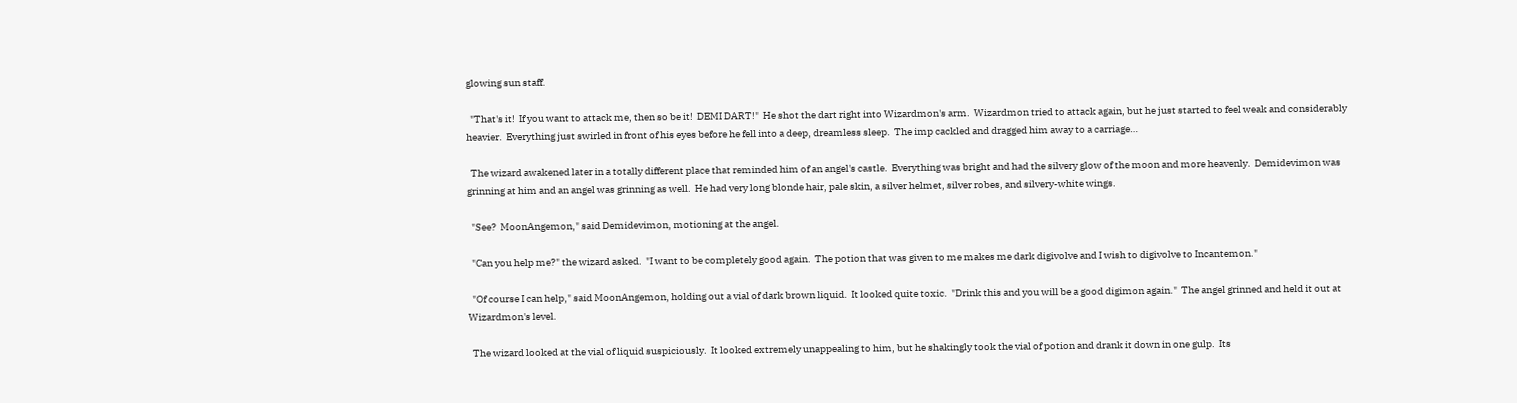glowing sun staff.

  "That's it!  If you want to attack me, then so be it!  DEMI DART!"  He shot the dart right into Wizardmon's arm.  Wizardmon tried to attack again, but he just started to feel weak and considerably heavier.  Everything just swirled in front of his eyes before he fell into a deep, dreamless sleep.  The imp cackled and dragged him away to a carriage…

  The wizard awakened later in a totally different place that reminded him of an angel's castle.  Everything was bright and had the silvery glow of the moon and more heavenly.  Demidevimon was grinning at him and an angel was grinning as well.  He had very long blonde hair, pale skin, a silver helmet, silver robes, and silvery-white wings.

  "See?  MoonAngemon," said Demidevimon, motioning at the angel.

  "Can you help me?" the wizard asked.  "I want to be completely good again.  The potion that was given to me makes me dark digivolve and I wish to digivolve to Incantemon."

  "Of course I can help," said MoonAngemon, holding out a vial of dark brown liquid.  It looked quite toxic.  "Drink this and you will be a good digimon again."  The angel grinned and held it out at Wizardmon's level.

  The wizard looked at the vial of liquid suspiciously.  It looked extremely unappealing to him, but he shakingly took the vial of potion and drank it down in one gulp.  Its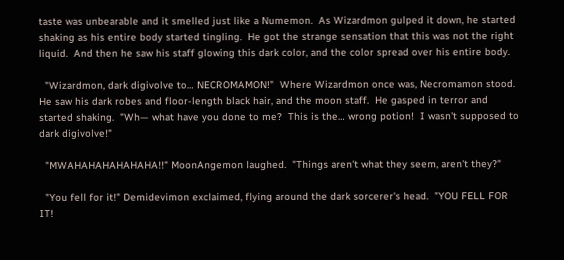taste was unbearable and it smelled just like a Numemon.  As Wizardmon gulped it down, he started shaking as his entire body started tingling.  He got the strange sensation that this was not the right liquid.  And then he saw his staff glowing this dark color, and the color spread over his entire body.

  "Wizardmon, dark digivolve to… NECROMAMON!"  Where Wizardmon once was, Necromamon stood.  He saw his dark robes and floor-length black hair, and the moon staff.  He gasped in terror and started shaking.  "Wh— what have you done to me?  This is the… wrong potion!  I wasn't supposed to dark digivolve!"

  "MWAHAHAHAHAHAHA!!" MoonAngemon laughed.  "Things aren't what they seem, aren't they?"

  "You fell for it!" Demidevimon exclaimed, flying around the dark sorcerer's head.  "YOU FELL FOR IT!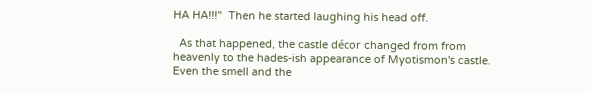HA HA!!!"  Then he started laughing his head off.

  As that happened, the castle décor changed from from heavenly to the hades-ish appearance of Myotismon's castle.  Even the smell and the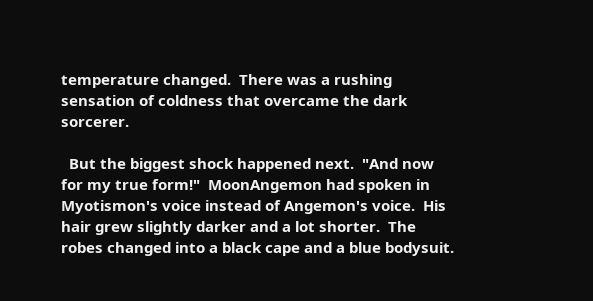temperature changed.  There was a rushing sensation of coldness that overcame the dark sorcerer.

  But the biggest shock happened next.  "And now for my true form!"  MoonAngemon had spoken in Myotismon's voice instead of Angemon's voice.  His hair grew slightly darker and a lot shorter.  The robes changed into a black cape and a blue bodysuit.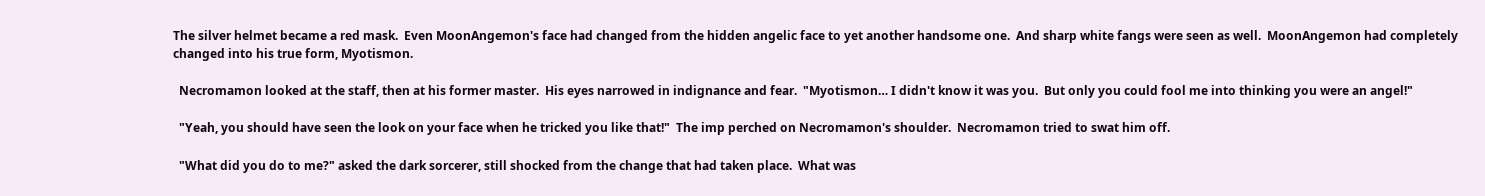The silver helmet became a red mask.  Even MoonAngemon's face had changed from the hidden angelic face to yet another handsome one.  And sharp white fangs were seen as well.  MoonAngemon had completely changed into his true form, Myotismon.

  Necromamon looked at the staff, then at his former master.  His eyes narrowed in indignance and fear.  "Myotismon… I didn't know it was you.  But only you could fool me into thinking you were an angel!"

  "Yeah, you should have seen the look on your face when he tricked you like that!"  The imp perched on Necromamon's shoulder.  Necromamon tried to swat him off.

  "What did you do to me?" asked the dark sorcerer, still shocked from the change that had taken place.  What was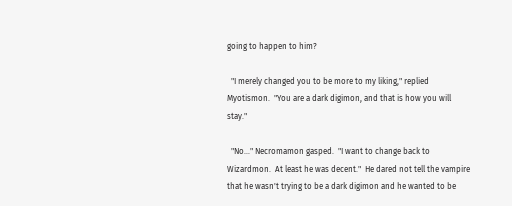going to happen to him?

  "I merely changed you to be more to my liking," replied Myotismon.  "You are a dark digimon, and that is how you will stay."

  "No…" Necromamon gasped.  "I want to change back to Wizardmon.  At least he was decent."  He dared not tell the vampire that he wasn't trying to be a dark digimon and he wanted to be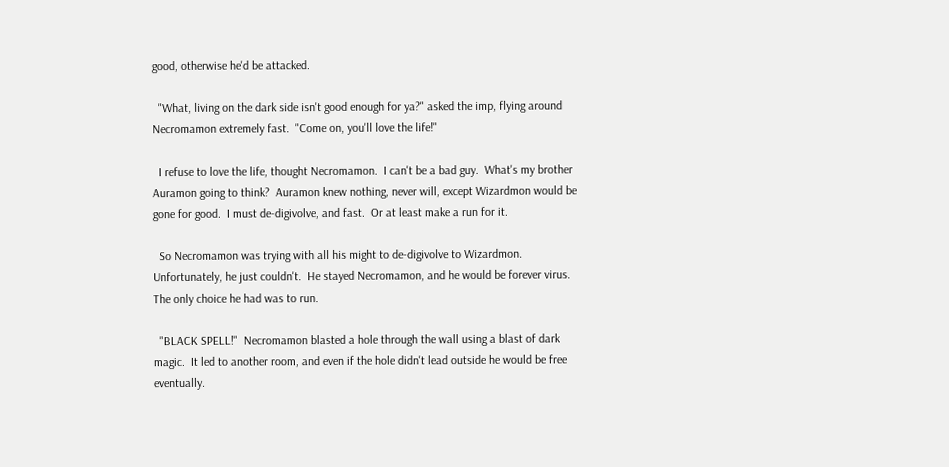good, otherwise he'd be attacked.

  "What, living on the dark side isn't good enough for ya?" asked the imp, flying around Necromamon extremely fast.  "Come on, you'll love the life!"

  I refuse to love the life, thought Necromamon.  I can't be a bad guy.  What's my brother Auramon going to think?  Auramon knew nothing, never will, except Wizardmon would be gone for good.  I must de-digivolve, and fast.  Or at least make a run for it.

  So Necromamon was trying with all his might to de-digivolve to Wizardmon.  Unfortunately, he just couldn't.  He stayed Necromamon, and he would be forever virus.  The only choice he had was to run.

  "BLACK SPELL!"  Necromamon blasted a hole through the wall using a blast of dark magic.  It led to another room, and even if the hole didn't lead outside he would be free eventually.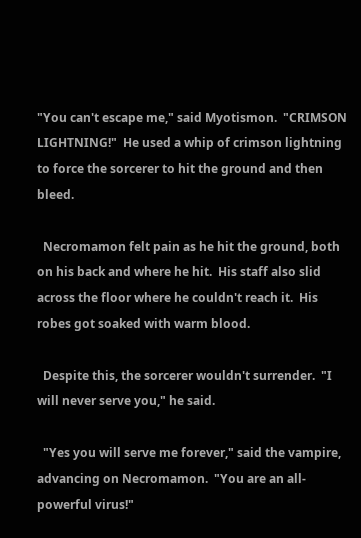"You can't escape me," said Myotismon.  "CRIMSON LIGHTNING!"  He used a whip of crimson lightning to force the sorcerer to hit the ground and then bleed.

  Necromamon felt pain as he hit the ground, both on his back and where he hit.  His staff also slid across the floor where he couldn't reach it.  His robes got soaked with warm blood.

  Despite this, the sorcerer wouldn't surrender.  "I will never serve you," he said.

  "Yes you will serve me forever," said the vampire, advancing on Necromamon.  "You are an all-powerful virus!"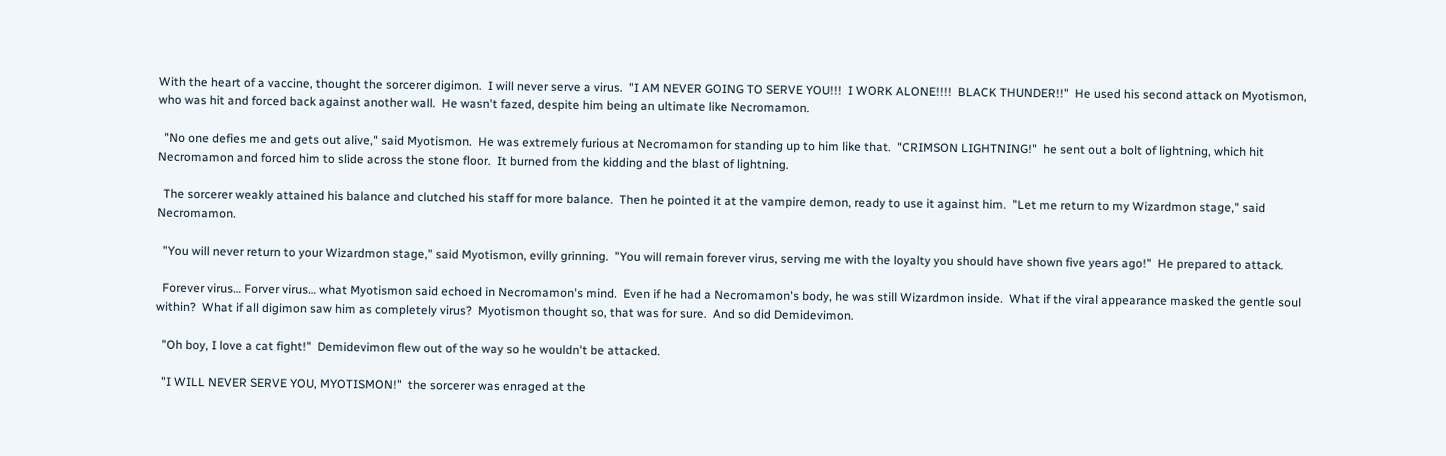With the heart of a vaccine, thought the sorcerer digimon.  I will never serve a virus.  "I AM NEVER GOING TO SERVE YOU!!!  I WORK ALONE!!!!  BLACK THUNDER!!"  He used his second attack on Myotismon, who was hit and forced back against another wall.  He wasn't fazed, despite him being an ultimate like Necromamon.

  "No one defies me and gets out alive," said Myotismon.  He was extremely furious at Necromamon for standing up to him like that.  "CRIMSON LIGHTNING!"  he sent out a bolt of lightning, which hit Necromamon and forced him to slide across the stone floor.  It burned from the kidding and the blast of lightning.

  The sorcerer weakly attained his balance and clutched his staff for more balance.  Then he pointed it at the vampire demon, ready to use it against him.  "Let me return to my Wizardmon stage," said Necromamon.

  "You will never return to your Wizardmon stage," said Myotismon, evilly grinning.  "You will remain forever virus, serving me with the loyalty you should have shown five years ago!"  He prepared to attack.

  Forever virus… Forver virus… what Myotismon said echoed in Necromamon's mind.  Even if he had a Necromamon's body, he was still Wizardmon inside.  What if the viral appearance masked the gentle soul within?  What if all digimon saw him as completely virus?  Myotismon thought so, that was for sure.  And so did Demidevimon.

  "Oh boy, I love a cat fight!"  Demidevimon flew out of the way so he wouldn't be attacked.

  "I WILL NEVER SERVE YOU, MYOTISMON!"  the sorcerer was enraged at the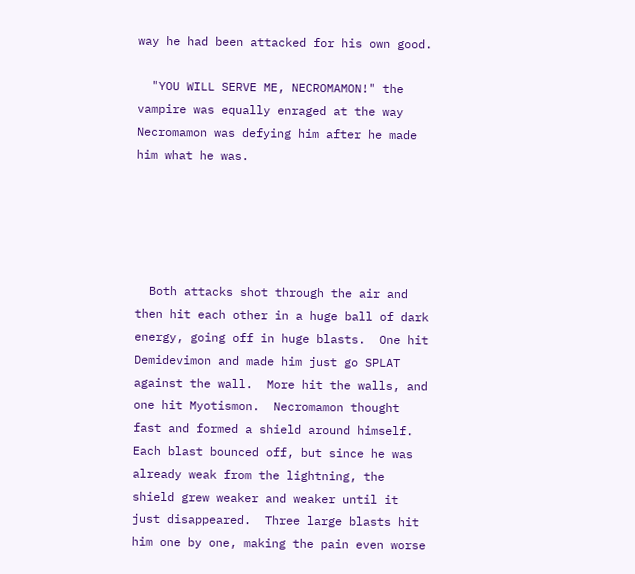way he had been attacked for his own good.

  "YOU WILL SERVE ME, NECROMAMON!" the vampire was equally enraged at the way Necromamon was defying him after he made him what he was.





  Both attacks shot through the air and then hit each other in a huge ball of dark energy, going off in huge blasts.  One hit Demidevimon and made him just go SPLAT against the wall.  More hit the walls, and one hit Myotismon.  Necromamon thought fast and formed a shield around himself.  Each blast bounced off, but since he was already weak from the lightning, the shield grew weaker and weaker until it just disappeared.  Three large blasts hit him one by one, making the pain even worse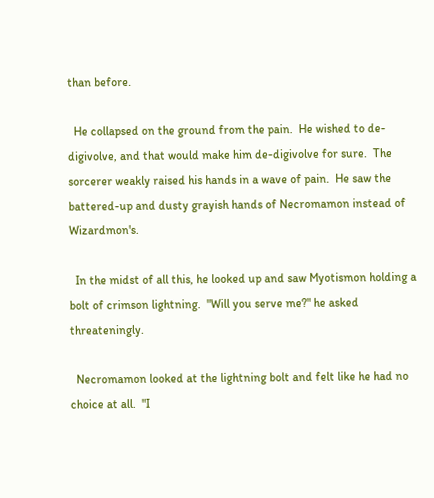than before.

  He collapsed on the ground from the pain.  He wished to de-digivolve, and that would make him de-digivolve for sure.  The sorcerer weakly raised his hands in a wave of pain.  He saw the battered-up and dusty grayish hands of Necromamon instead of Wizardmon's.

  In the midst of all this, he looked up and saw Myotismon holding a bolt of crimson lightning.  "Will you serve me?" he asked threateningly.

  Necromamon looked at the lightning bolt and felt like he had no choice at all.  "I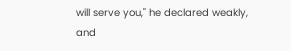will serve you," he declared weakly, and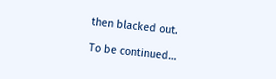then blacked out.

To be continued…